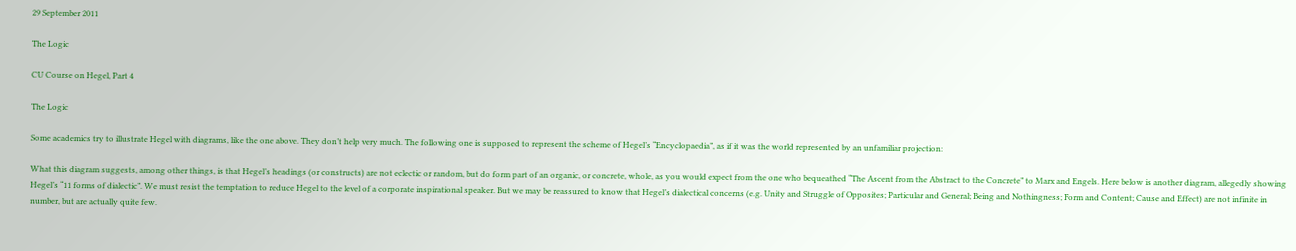29 September 2011

The Logic

CU Course on Hegel, Part 4

The Logic

Some academics try to illustrate Hegel with diagrams, like the one above. They don’t help very much. The following one is supposed to represent the scheme of Hegel’s “Encyclopaedia”, as if it was the world represented by an unfamiliar projection:

What this diagram suggests, among other things, is that Hegel’s headings (or constructs) are not eclectic or random, but do form part of an organic, or concrete, whole, as you would expect from the one who bequeathed “The Ascent from the Abstract to the Concrete” to Marx and Engels. Here below is another diagram, allegedly showing Hegel’s “11 forms of dialectic”. We must resist the temptation to reduce Hegel to the level of a corporate inspirational speaker. But we may be reassured to know that Hegel’s dialectical concerns (e.g. Unity and Struggle of Opposites; Particular and General; Being and Nothingness; Form and Content; Cause and Effect) are not infinite in number, but are actually quite few.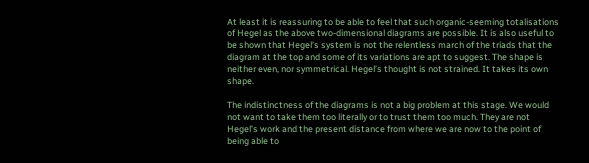At least it is reassuring to be able to feel that such organic-seeming totalisations of Hegel as the above two-dimensional diagrams are possible. It is also useful to be shown that Hegel’s system is not the relentless march of the triads that the diagram at the top and some of its variations are apt to suggest. The shape is neither even, nor symmetrical. Hegel’s thought is not strained. It takes its own shape.

The indistinctness of the diagrams is not a big problem at this stage. We would not want to take them too literally or to trust them too much. They are not Hegel’s work and the present distance from where we are now to the point of being able to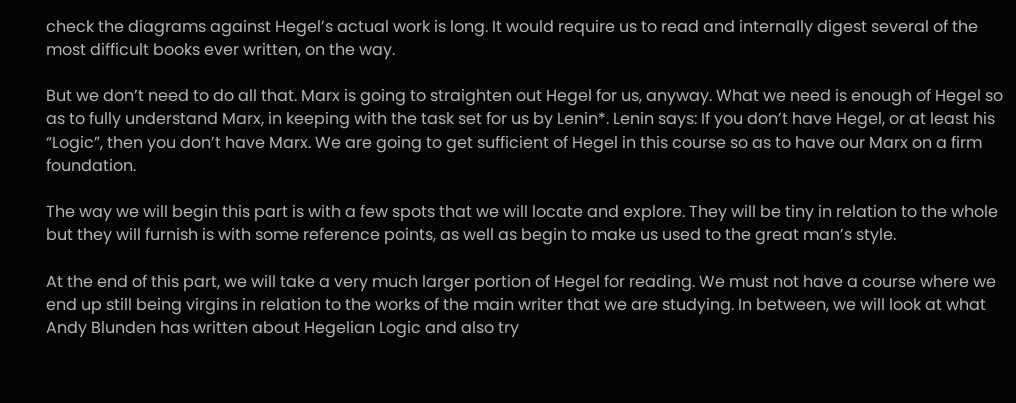check the diagrams against Hegel’s actual work is long. It would require us to read and internally digest several of the most difficult books ever written, on the way.

But we don’t need to do all that. Marx is going to straighten out Hegel for us, anyway. What we need is enough of Hegel so as to fully understand Marx, in keeping with the task set for us by Lenin*. Lenin says: If you don’t have Hegel, or at least his “Logic”, then you don’t have Marx. We are going to get sufficient of Hegel in this course so as to have our Marx on a firm foundation.

The way we will begin this part is with a few spots that we will locate and explore. They will be tiny in relation to the whole but they will furnish is with some reference points, as well as begin to make us used to the great man’s style.

At the end of this part, we will take a very much larger portion of Hegel for reading. We must not have a course where we end up still being virgins in relation to the works of the main writer that we are studying. In between, we will look at what Andy Blunden has written about Hegelian Logic and also try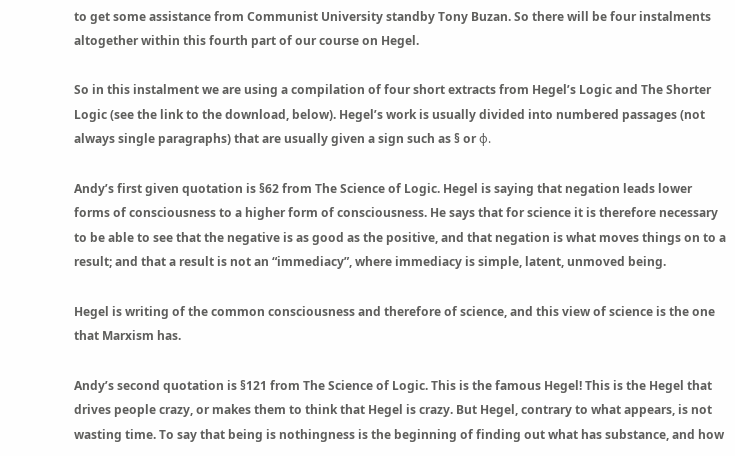to get some assistance from Communist University standby Tony Buzan. So there will be four instalments altogether within this fourth part of our course on Hegel.

So in this instalment we are using a compilation of four short extracts from Hegel’s Logic and The Shorter Logic (see the link to the download, below). Hegel’s work is usually divided into numbered passages (not always single paragraphs) that are usually given a sign such as § or φ.

Andy’s first given quotation is §62 from The Science of Logic. Hegel is saying that negation leads lower forms of consciousness to a higher form of consciousness. He says that for science it is therefore necessary to be able to see that the negative is as good as the positive, and that negation is what moves things on to a result; and that a result is not an “immediacy”, where immediacy is simple, latent, unmoved being.

Hegel is writing of the common consciousness and therefore of science, and this view of science is the one that Marxism has.

Andy’s second quotation is §121 from The Science of Logic. This is the famous Hegel! This is the Hegel that drives people crazy, or makes them to think that Hegel is crazy. But Hegel, contrary to what appears, is not wasting time. To say that being is nothingness is the beginning of finding out what has substance, and how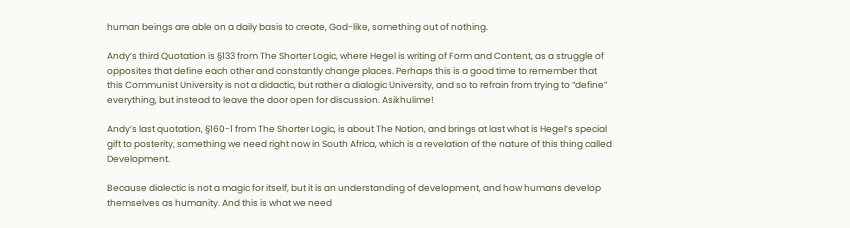human beings are able on a daily basis to create, God-like, something out of nothing.

Andy’s third Quotation is §133 from The Shorter Logic, where Hegel is writing of Form and Content, as a struggle of opposites that define each other and constantly change places. Perhaps this is a good time to remember that this Communist University is not a didactic, but rather a dialogic University, and so to refrain from trying to “define” everything, but instead to leave the door open for discussion. Asikhulime!

Andy’s last quotation, §160-1 from The Shorter Logic, is about The Notion, and brings at last what is Hegel’s special gift to posterity, something we need right now in South Africa, which is a revelation of the nature of this thing called Development.

Because dialectic is not a magic for itself, but it is an understanding of development, and how humans develop themselves as humanity. And this is what we need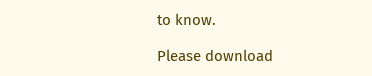to know.

Please download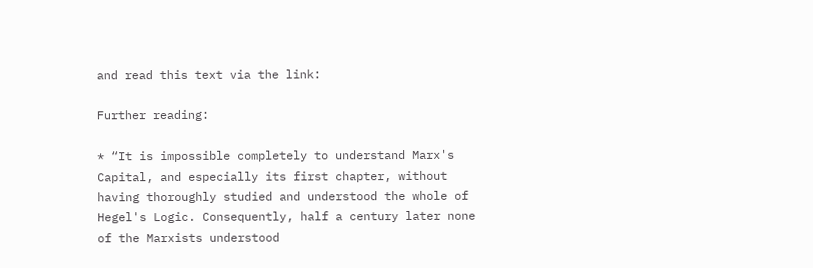and read this text via the link:

Further reading:

* “It is impossible completely to understand Marx's Capital, and especially its first chapter, without having thoroughly studied and understood the whole of Hegel's Logic. Consequently, half a century later none of the Marxists understood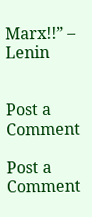Marx!!” – Lenin


Post a Comment

Post a Comment